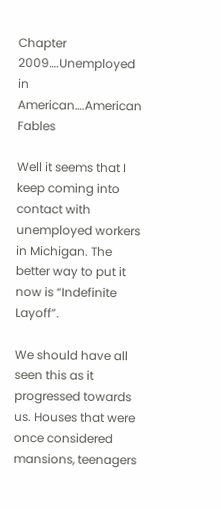Chapter 2009….Unemployed in American….American Fables

Well it seems that I keep coming into contact with unemployed workers in Michigan. The better way to put it now is “Indefinite Layoff”.

We should have all seen this as it progressed towards us. Houses that were once considered mansions, teenagers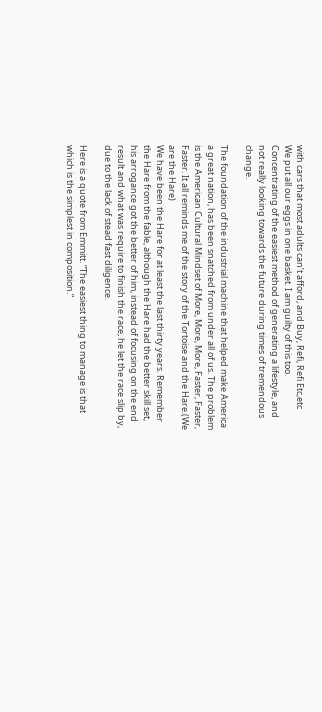with cars that most adults can’t afford, and Buy, Refi, Refi Etc,etc
We put all our eggs in one basket. I am guilty of this too. Concentrating of the easiest method of generating a lifestyle, and not really looking towards the future during times of tremendous change.

The foundation of the industrial machine that helped make America a great nation, has been snatched from under all of us. The problem is the American Cultural Mindset of More, More, More, Faster, Faster, Faster. It all reminds me of the story of the Tortoise and the Hare.(We are the Hare)
We have been the Hare for at least the last thirty years. Remember the Hare from the fable, although the Hare had the better skill set,  his arrogance got the better of him, instead of focusing on the end result and what was require to finish the race, he let the race slip by, due to the lack of stead fast diligence.

Here is a quote from Emmitt. “The easiest thing to manage is that which is the simplest in composition.”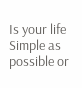Is your life Simple as possible or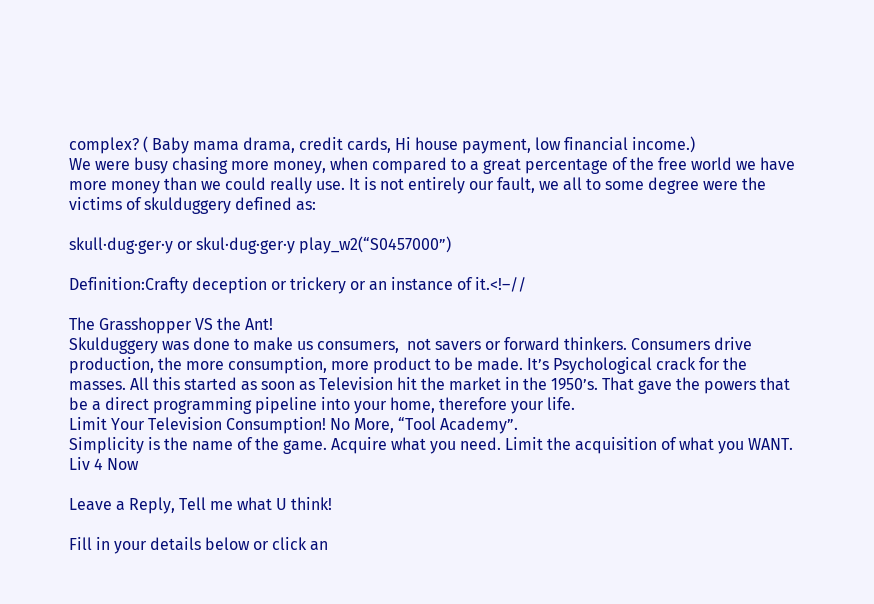complex? ( Baby mama drama, credit cards, Hi house payment, low financial income.)
We were busy chasing more money, when compared to a great percentage of the free world we have more money than we could really use. It is not entirely our fault, we all to some degree were the victims of skulduggery defined as:

skull·dug·ger·y or skul·dug·ger·y play_w2(“S0457000”)

Definition:Crafty deception or trickery or an instance of it.<!–//

The Grasshopper VS the Ant!
Skulduggery was done to make us consumers,  not savers or forward thinkers. Consumers drive production, the more consumption, more product to be made. It’s Psychological crack for the masses. All this started as soon as Television hit the market in the 1950’s. That gave the powers that be a direct programming pipeline into your home, therefore your life.
Limit Your Television Consumption! No More, “Tool Academy”.
Simplicity is the name of the game. Acquire what you need. Limit the acquisition of what you WANT.
Liv 4 Now

Leave a Reply, Tell me what U think!

Fill in your details below or click an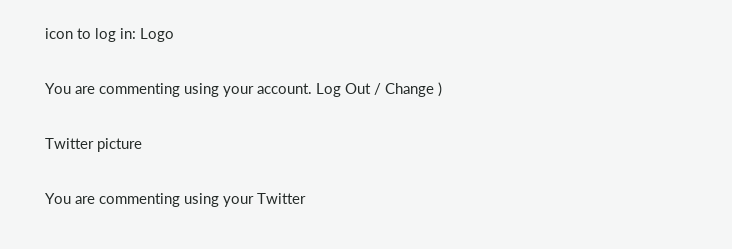icon to log in: Logo

You are commenting using your account. Log Out / Change )

Twitter picture

You are commenting using your Twitter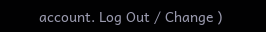account. Log Out / Change )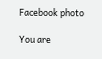Facebook photo

You are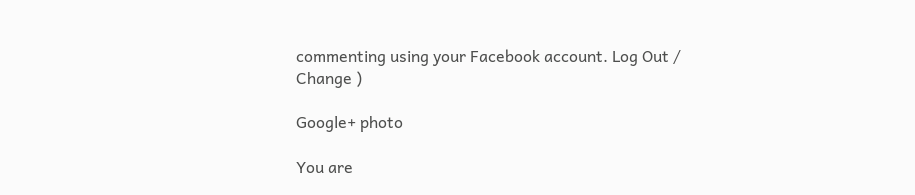commenting using your Facebook account. Log Out / Change )

Google+ photo

You are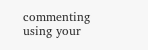commenting using your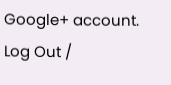Google+ account. Log Out /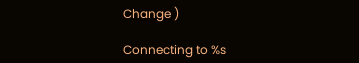Change )

Connecting to %s